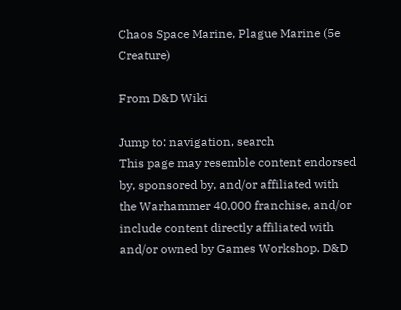Chaos Space Marine, Plague Marine (5e Creature)

From D&D Wiki

Jump to: navigation, search
This page may resemble content endorsed by, sponsored by, and/or affiliated with the Warhammer 40,000 franchise, and/or include content directly affiliated with and/or owned by Games Workshop. D&D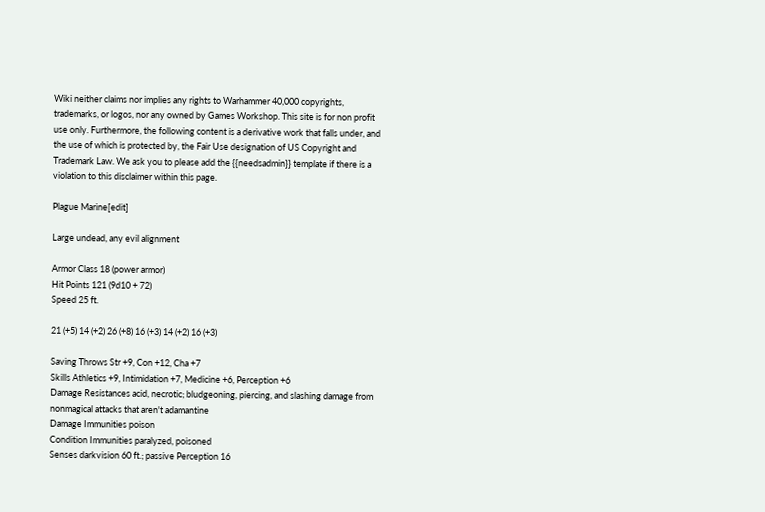Wiki neither claims nor implies any rights to Warhammer 40,000 copyrights, trademarks, or logos, nor any owned by Games Workshop. This site is for non profit use only. Furthermore, the following content is a derivative work that falls under, and the use of which is protected by, the Fair Use designation of US Copyright and Trademark Law. We ask you to please add the {{needsadmin}} template if there is a violation to this disclaimer within this page.

Plague Marine[edit]

Large undead, any evil alignment

Armor Class 18 (power armor)
Hit Points 121 (9d10 + 72)
Speed 25 ft.

21 (+5) 14 (+2) 26 (+8) 16 (+3) 14 (+2) 16 (+3)

Saving Throws Str +9, Con +12, Cha +7
Skills Athletics +9, Intimidation +7, Medicine +6, Perception +6
Damage Resistances acid, necrotic; bludgeoning, piercing, and slashing damage from nonmagical attacks that aren't adamantine
Damage Immunities poison
Condition Immunities paralyzed, poisoned
Senses darkvision 60 ft.; passive Perception 16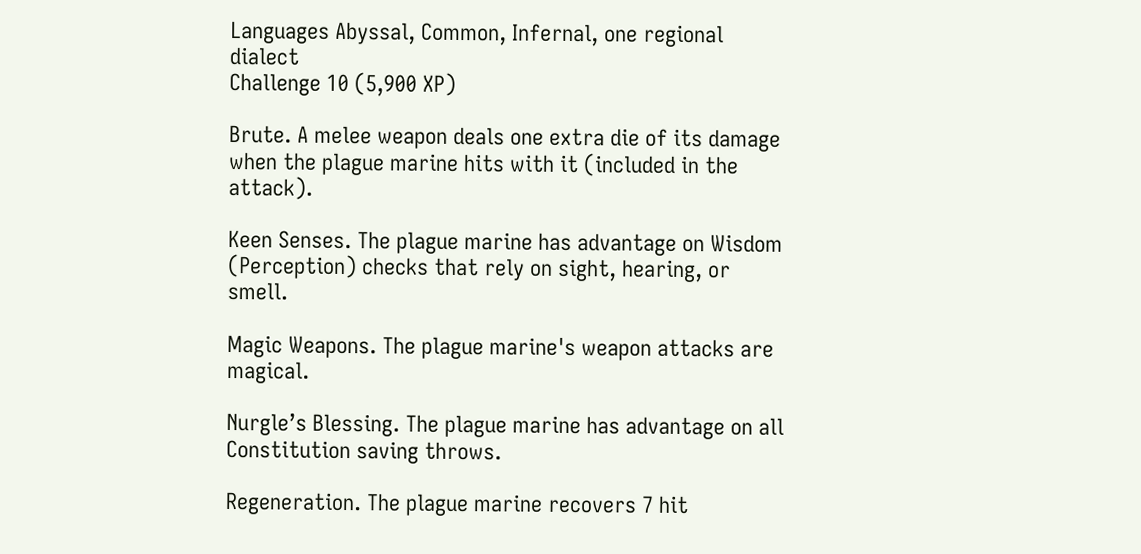Languages Abyssal, Common, Infernal, one regional dialect
Challenge 10 (5,900 XP)

Brute. A melee weapon deals one extra die of its damage when the plague marine hits with it (included in the attack).

Keen Senses. The plague marine has advantage on Wisdom (Perception) checks that rely on sight, hearing, or smell.

Magic Weapons. The plague marine's weapon attacks are magical.

Nurgle’s Blessing. The plague marine has advantage on all Constitution saving throws.

Regeneration. The plague marine recovers 7 hit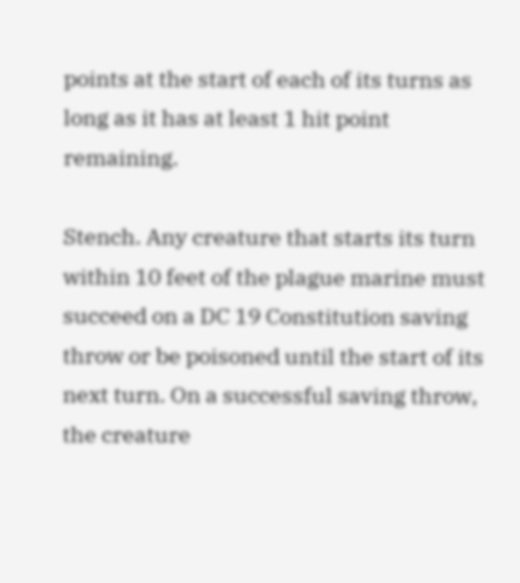points at the start of each of its turns as long as it has at least 1 hit point remaining.

Stench. Any creature that starts its turn within 10 feet of the plague marine must succeed on a DC 19 Constitution saving throw or be poisoned until the start of its next turn. On a successful saving throw, the creature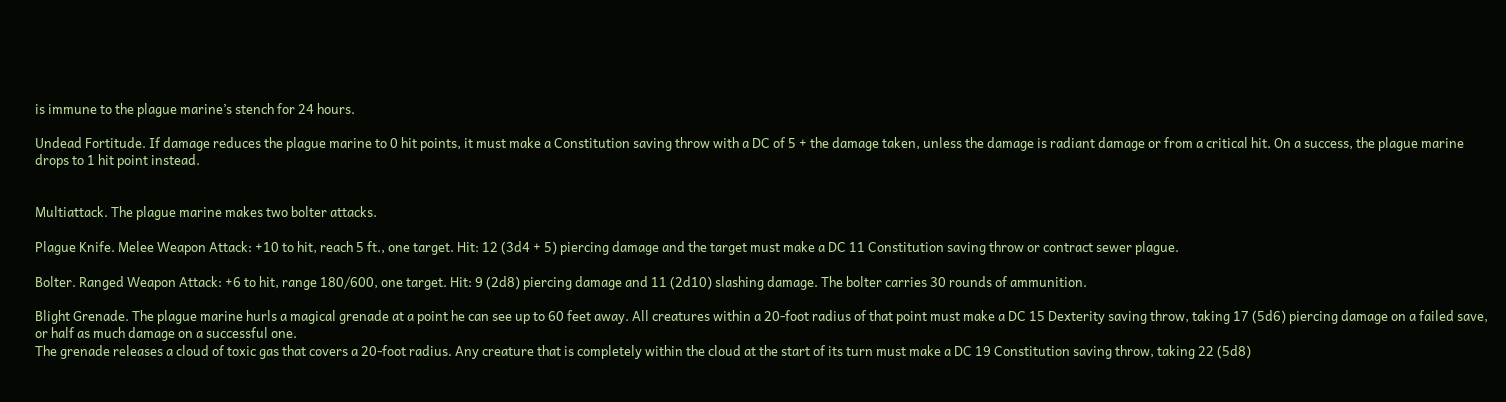is immune to the plague marine’s stench for 24 hours.

Undead Fortitude. If damage reduces the plague marine to 0 hit points, it must make a Constitution saving throw with a DC of 5 + the damage taken, unless the damage is radiant damage or from a critical hit. On a success, the plague marine drops to 1 hit point instead.


Multiattack. The plague marine makes two bolter attacks.

Plague Knife. Melee Weapon Attack: +10 to hit, reach 5 ft., one target. Hit: 12 (3d4 + 5) piercing damage and the target must make a DC 11 Constitution saving throw or contract sewer plague.

Bolter. Ranged Weapon Attack: +6 to hit, range 180/600, one target. Hit: 9 (2d8) piercing damage and 11 (2d10) slashing damage. The bolter carries 30 rounds of ammunition.

Blight Grenade. The plague marine hurls a magical grenade at a point he can see up to 60 feet away. All creatures within a 20-foot radius of that point must make a DC 15 Dexterity saving throw, taking 17 (5d6) piercing damage on a failed save, or half as much damage on a successful one.
The grenade releases a cloud of toxic gas that covers a 20-foot radius. Any creature that is completely within the cloud at the start of its turn must make a DC 19 Constitution saving throw, taking 22 (5d8)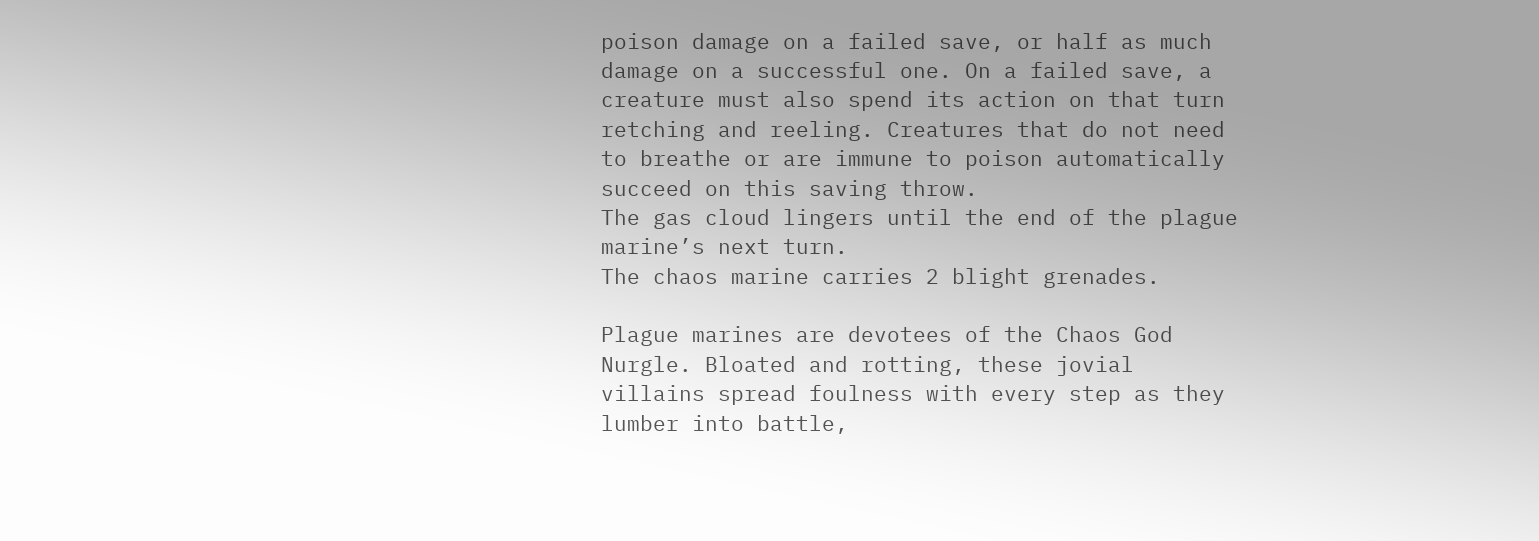poison damage on a failed save, or half as much damage on a successful one. On a failed save, a creature must also spend its action on that turn retching and reeling. Creatures that do not need to breathe or are immune to poison automatically succeed on this saving throw.
The gas cloud lingers until the end of the plague marine’s next turn.
The chaos marine carries 2 blight grenades.

Plague marines are devotees of the Chaos God Nurgle. Bloated and rotting, these jovial villains spread foulness with every step as they lumber into battle,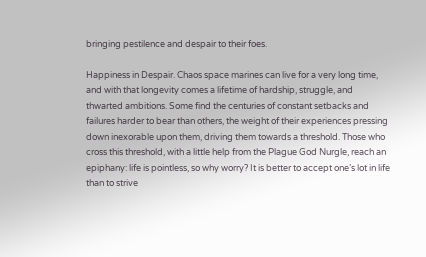bringing pestilence and despair to their foes.

Happiness in Despair. Chaos space marines can live for a very long time, and with that longevity comes a lifetime of hardship, struggle, and thwarted ambitions. Some find the centuries of constant setbacks and failures harder to bear than others, the weight of their experiences pressing down inexorable upon them, driving them towards a threshold. Those who cross this threshold, with a little help from the Plague God Nurgle, reach an epiphany: life is pointless, so why worry? It is better to accept one’s lot in life than to strive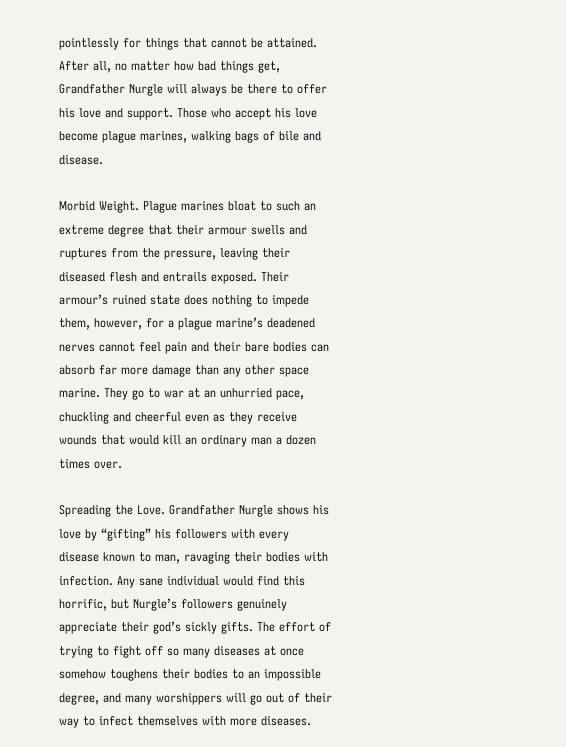pointlessly for things that cannot be attained. After all, no matter how bad things get, Grandfather Nurgle will always be there to offer his love and support. Those who accept his love become plague marines, walking bags of bile and disease.

Morbid Weight. Plague marines bloat to such an extreme degree that their armour swells and ruptures from the pressure, leaving their diseased flesh and entrails exposed. Their armour’s ruined state does nothing to impede them, however, for a plague marine’s deadened nerves cannot feel pain and their bare bodies can absorb far more damage than any other space marine. They go to war at an unhurried pace, chuckling and cheerful even as they receive wounds that would kill an ordinary man a dozen times over.

Spreading the Love. Grandfather Nurgle shows his love by “gifting” his followers with every disease known to man, ravaging their bodies with infection. Any sane individual would find this horrific, but Nurgle’s followers genuinely appreciate their god’s sickly gifts. The effort of trying to fight off so many diseases at once somehow toughens their bodies to an impossible degree, and many worshippers will go out of their way to infect themselves with more diseases.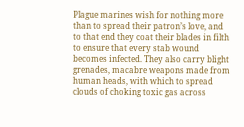Plague marines wish for nothing more than to spread their patron’s love, and to that end they coat their blades in filth to ensure that every stab wound becomes infected. They also carry blight grenades, macabre weapons made from human heads, with which to spread clouds of choking toxic gas across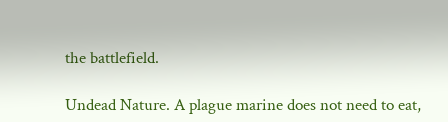the battlefield.

Undead Nature. A plague marine does not need to eat,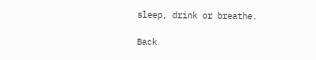sleep, drink or breathe.

Back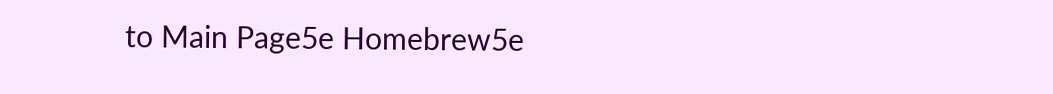to Main Page5e Homebrew5e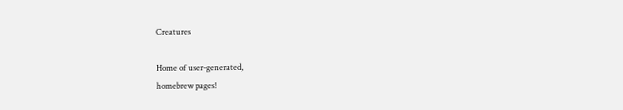Creatures

Home of user-generated,
homebrew pages!